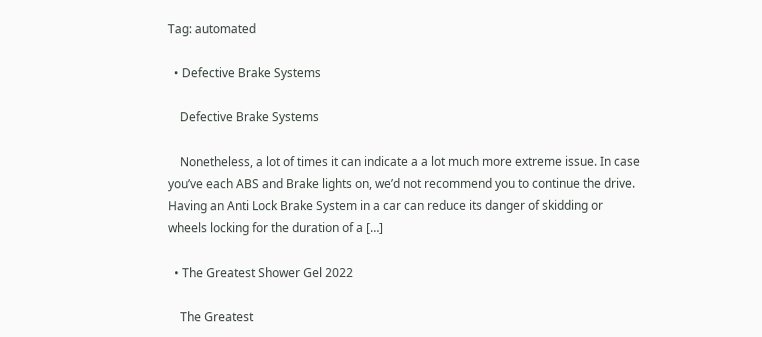Tag: automated

  • Defective Brake Systems

    Defective Brake Systems

    Nonetheless, a lot of times it can indicate a a lot much more extreme issue. In case you’ve each ABS and Brake lights on, we’d not recommend you to continue the drive. Having an Anti Lock Brake System in a car can reduce its danger of skidding or wheels locking for the duration of a […]

  • The Greatest Shower Gel 2022

    The Greatest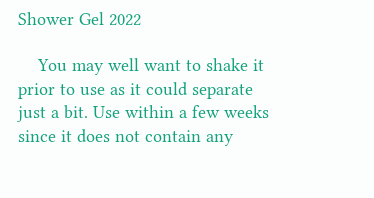Shower Gel 2022

    You may well want to shake it prior to use as it could separate just a bit. Use within a few weeks since it does not contain any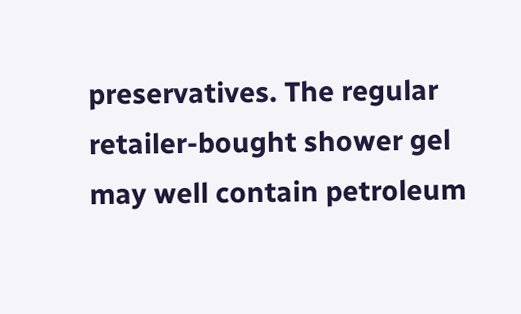preservatives. The regular retailer-bought shower gel may well contain petroleum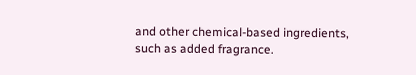and other chemical-based ingredients, such as added fragrance.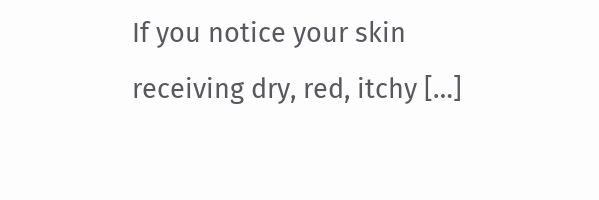If you notice your skin receiving dry, red, itchy […]